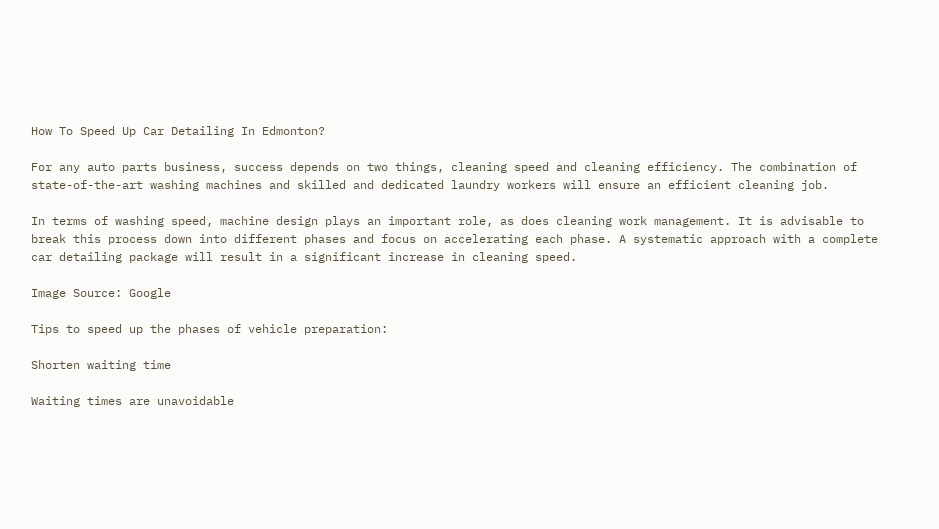How To Speed Up Car Detailing In Edmonton?

For any auto parts business, success depends on two things, cleaning speed and cleaning efficiency. The combination of state-of-the-art washing machines and skilled and dedicated laundry workers will ensure an efficient cleaning job.

In terms of washing speed, machine design plays an important role, as does cleaning work management. It is advisable to break this process down into different phases and focus on accelerating each phase. A systematic approach with a complete car detailing package will result in a significant increase in cleaning speed.

Image Source: Google

Tips to speed up the phases of vehicle preparation:

Shorten waiting time

Waiting times are unavoidable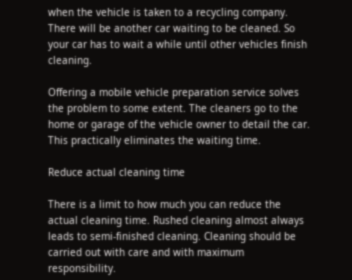when the vehicle is taken to a recycling company. There will be another car waiting to be cleaned. So your car has to wait a while until other vehicles finish cleaning.

Offering a mobile vehicle preparation service solves the problem to some extent. The cleaners go to the home or garage of the vehicle owner to detail the car. This practically eliminates the waiting time.

Reduce actual cleaning time

There is a limit to how much you can reduce the actual cleaning time. Rushed cleaning almost always leads to semi-finished cleaning. Cleaning should be carried out with care and with maximum responsibility.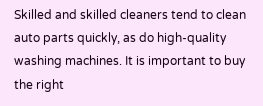Skilled and skilled cleaners tend to clean auto parts quickly, as do high-quality washing machines. It is important to buy the right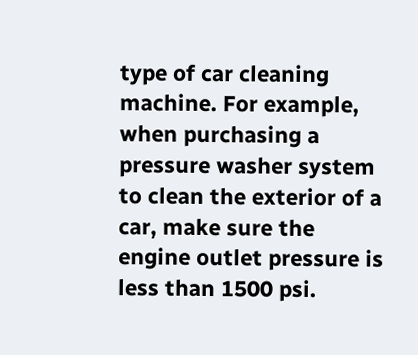type of car cleaning machine. For example, when purchasing a pressure washer system to clean the exterior of a car, make sure the engine outlet pressure is less than 1500 psi.